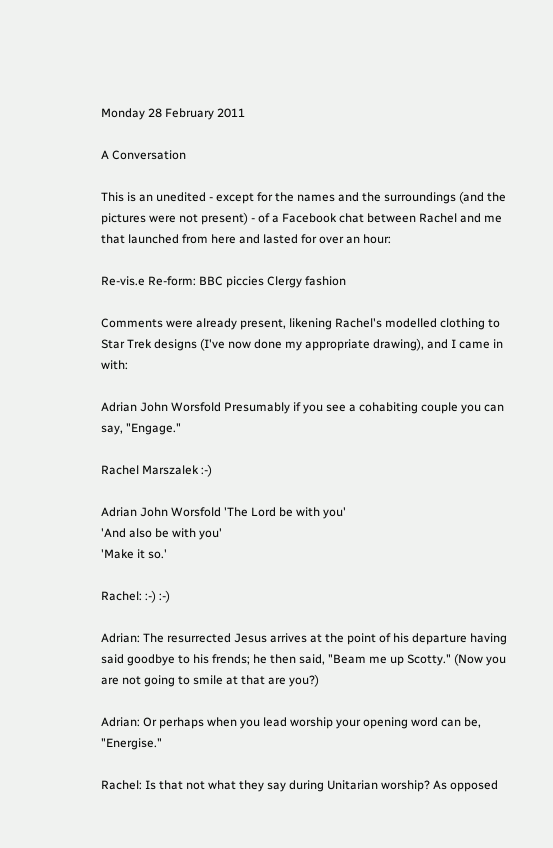Monday 28 February 2011

A Conversation

This is an unedited - except for the names and the surroundings (and the pictures were not present) - of a Facebook chat between Rachel and me that launched from here and lasted for over an hour:

Re-vis.e Re-form: BBC piccies Clergy fashion

Comments were already present, likening Rachel's modelled clothing to Star Trek designs (I've now done my appropriate drawing), and I came in with:

Adrian John Worsfold Presumably if you see a cohabiting couple you can say, "Engage."

Rachel Marszalek :-)

Adrian John Worsfold 'The Lord be with you'
'And also be with you'
'Make it so.'

Rachel: :-) :-)

Adrian: The resurrected Jesus arrives at the point of his departure having said goodbye to his frends; he then said, "Beam me up Scotty." (Now you are not going to smile at that are you?)

Adrian: Or perhaps when you lead worship your opening word can be, "Energise."

Rachel: Is that not what they say during Unitarian worship? As opposed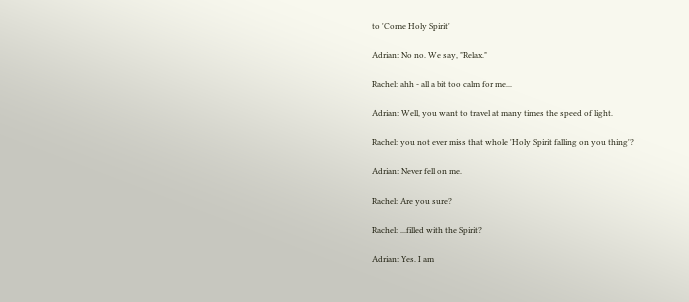to 'Come Holy Spirit'

Adrian: No no. We say, "Relax."

Rachel: ahh - all a bit too calm for me...

Adrian: Well, you want to travel at many times the speed of light.

Rachel: you not ever miss that whole 'Holy Spirit falling on you thing'?

Adrian: Never fell on me.

Rachel: Are you sure?

Rachel: ...filled with the Spirit?

Adrian: Yes. I am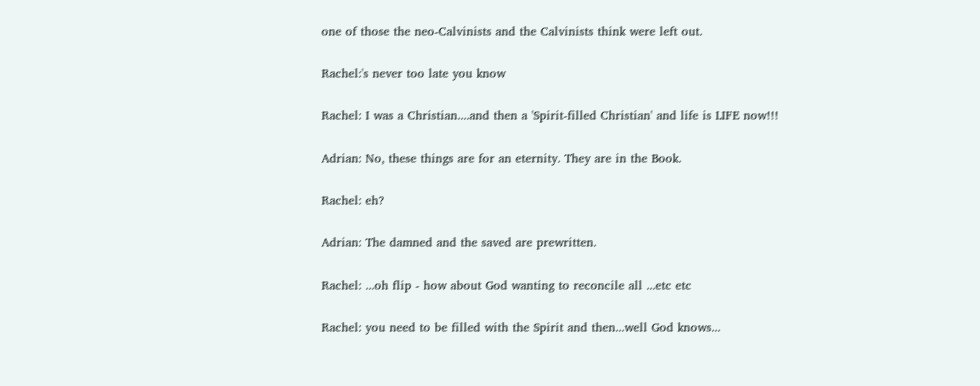one of those the neo-Calvinists and the Calvinists think were left out.

Rachel:'s never too late you know

Rachel: I was a Christian....and then a 'Spirit-filled Christian' and life is LIFE now!!!

Adrian: No, these things are for an eternity. They are in the Book.

Rachel: eh?

Adrian: The damned and the saved are prewritten.

Rachel: ...oh flip - how about God wanting to reconcile all ...etc etc

Rachel: you need to be filled with the Spirit and then...well God knows...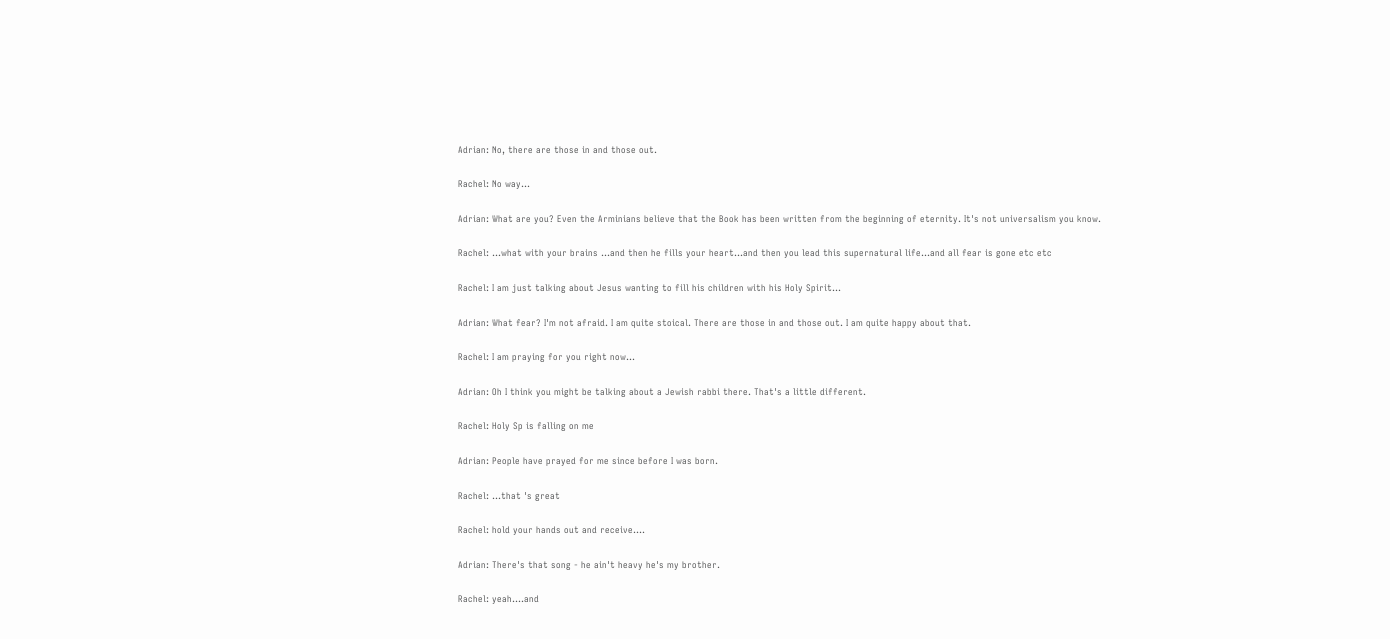Adrian: No, there are those in and those out.

Rachel: No way...

Adrian: What are you? Even the Arminians believe that the Book has been written from the beginning of eternity. It's not universalism you know.

Rachel: ...what with your brains ...and then he fills your heart...and then you lead this supernatural life...and all fear is gone etc etc

Rachel: I am just talking about Jesus wanting to fill his children with his Holy Spirit...

Adrian: What fear? I'm not afraid. I am quite stoical. There are those in and those out. I am quite happy about that.

Rachel: I am praying for you right now...

Adrian: Oh I think you might be talking about a Jewish rabbi there. That's a little different.

Rachel: Holy Sp is falling on me

Adrian: People have prayed for me since before I was born.

Rachel: ...that 's great

Rachel: hold your hands out and receive....

Adrian: There's that song - he ain't heavy he's my brother.

Rachel: yeah....and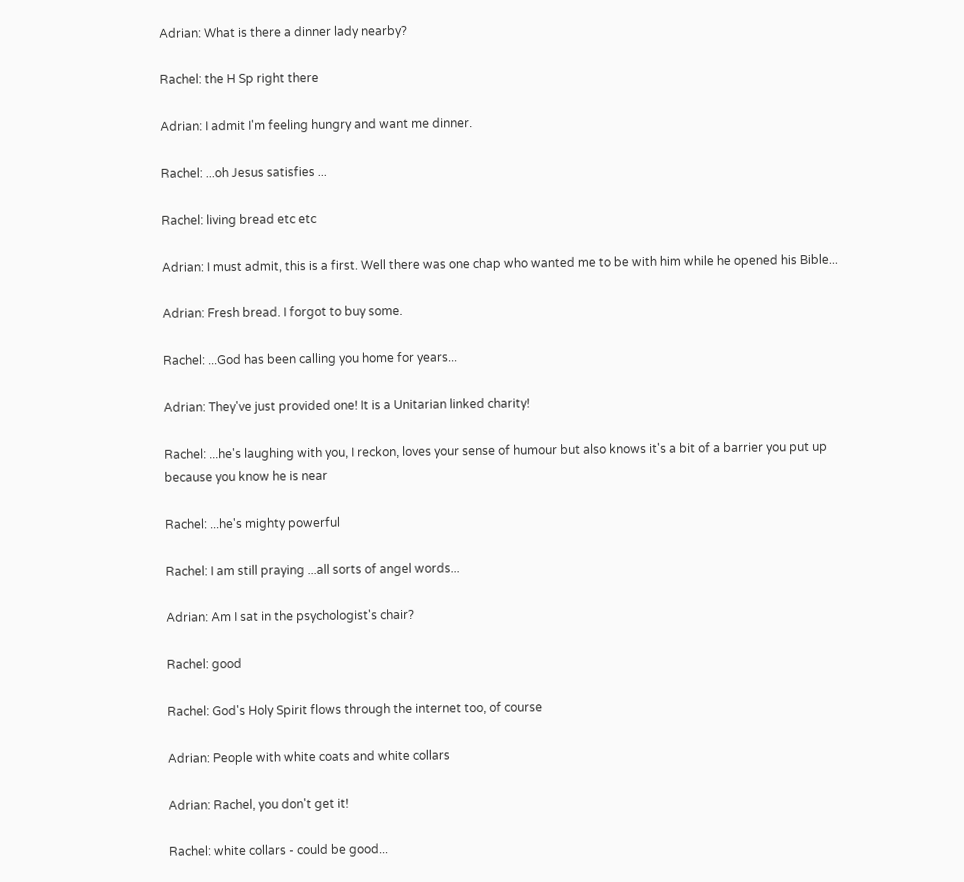Adrian: What is there a dinner lady nearby?

Rachel: the H Sp right there

Adrian: I admit I'm feeling hungry and want me dinner.

Rachel: ...oh Jesus satisfies ...

Rachel: living bread etc etc

Adrian: I must admit, this is a first. Well there was one chap who wanted me to be with him while he opened his Bible...

Adrian: Fresh bread. I forgot to buy some.

Rachel: ...God has been calling you home for years...

Adrian: They've just provided one! It is a Unitarian linked charity!

Rachel: ...he's laughing with you, I reckon, loves your sense of humour but also knows it's a bit of a barrier you put up because you know he is near

Rachel: ...he's mighty powerful

Rachel: I am still praying ...all sorts of angel words...

Adrian: Am I sat in the psychologist's chair?

Rachel: good

Rachel: God's Holy Spirit flows through the internet too, of course

Adrian: People with white coats and white collars

Adrian: Rachel, you don't get it!

Rachel: white collars - could be good...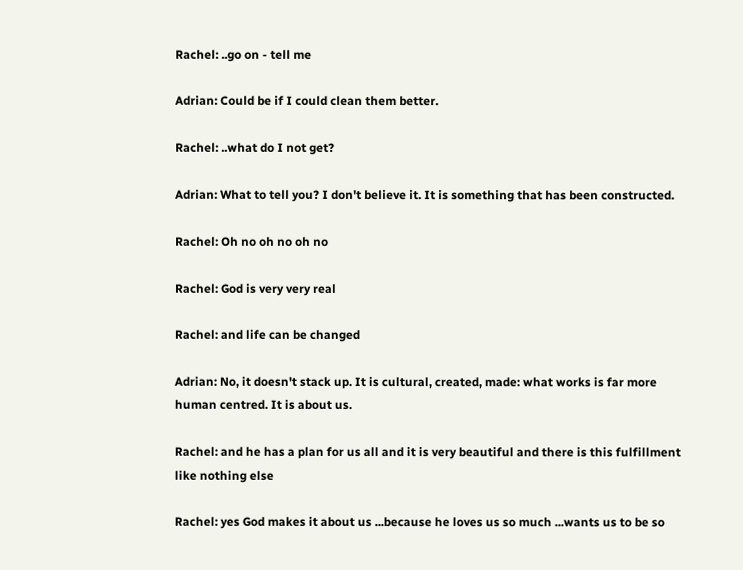Rachel: ..go on - tell me

Adrian: Could be if I could clean them better.

Rachel: ..what do I not get?

Adrian: What to tell you? I don't believe it. It is something that has been constructed.

Rachel: Oh no oh no oh no

Rachel: God is very very real

Rachel: and life can be changed

Adrian: No, it doesn't stack up. It is cultural, created, made: what works is far more human centred. It is about us.

Rachel: and he has a plan for us all and it is very beautiful and there is this fulfillment like nothing else

Rachel: yes God makes it about us ...because he loves us so much ...wants us to be so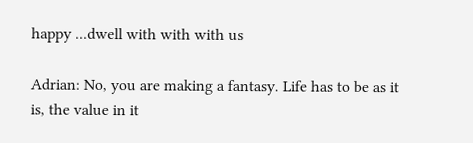happy ...dwell with with with us

Adrian: No, you are making a fantasy. Life has to be as it is, the value in it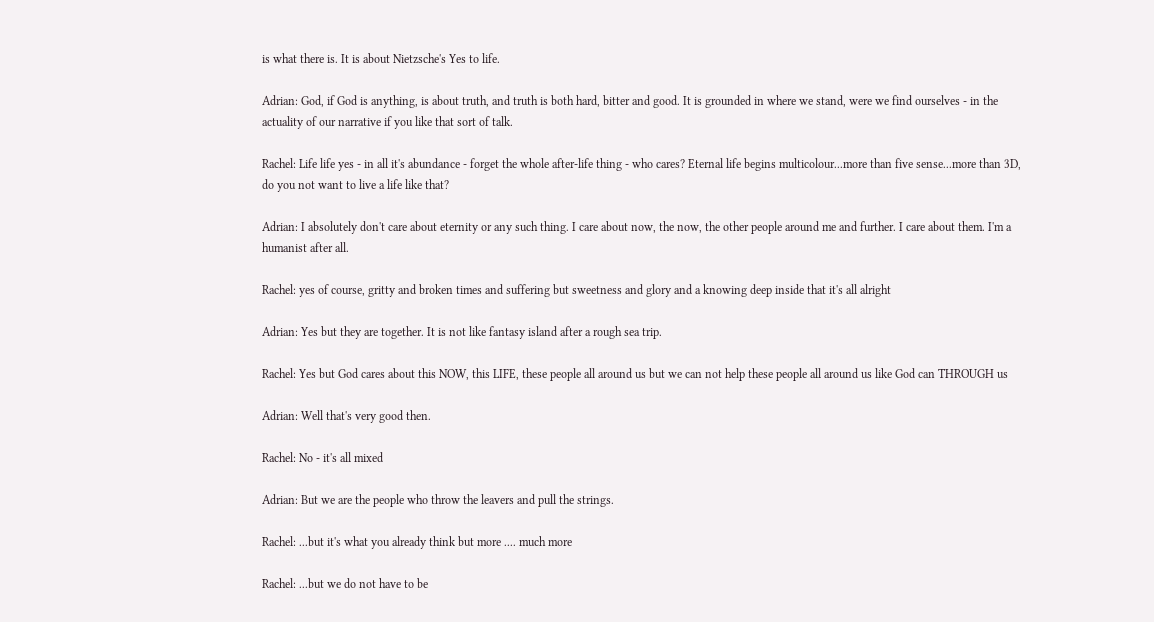is what there is. It is about Nietzsche's Yes to life.

Adrian: God, if God is anything, is about truth, and truth is both hard, bitter and good. It is grounded in where we stand, were we find ourselves - in the actuality of our narrative if you like that sort of talk.

Rachel: Life life yes - in all it's abundance - forget the whole after-life thing - who cares? Eternal life begins multicolour...more than five sense...more than 3D, do you not want to live a life like that?

Adrian: I absolutely don't care about eternity or any such thing. I care about now, the now, the other people around me and further. I care about them. I'm a humanist after all.

Rachel: yes of course, gritty and broken times and suffering but sweetness and glory and a knowing deep inside that it's all alright

Adrian: Yes but they are together. It is not like fantasy island after a rough sea trip.

Rachel: Yes but God cares about this NOW, this LIFE, these people all around us but we can not help these people all around us like God can THROUGH us

Adrian: Well that's very good then.

Rachel: No - it's all mixed

Adrian: But we are the people who throw the leavers and pull the strings.

Rachel: ...but it's what you already think but more .... much more

Rachel: ...but we do not have to be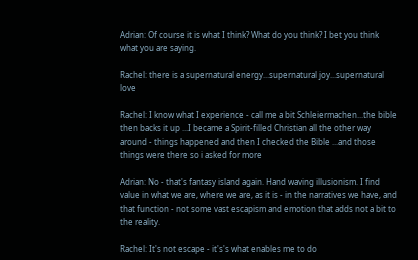Adrian: Of course it is what I think? What do you think? I bet you think what you are saying.

Rachel: there is a supernatural energy...supernatural joy...supernatural love

Rachel: I know what I experience - call me a bit Schleiermachen...the bible then backs it up ...I became a Spirit-filled Christian all the other way around - things happened and then I checked the Bible ...and those things were there so i asked for more

Adrian: No - that's fantasy island again. Hand waving illusionism. I find value in what we are, where we are, as it is - in the narratives we have, and that function - not some vast escapism and emotion that adds not a bit to the reality.

Rachel: It's not escape - it's's what enables me to do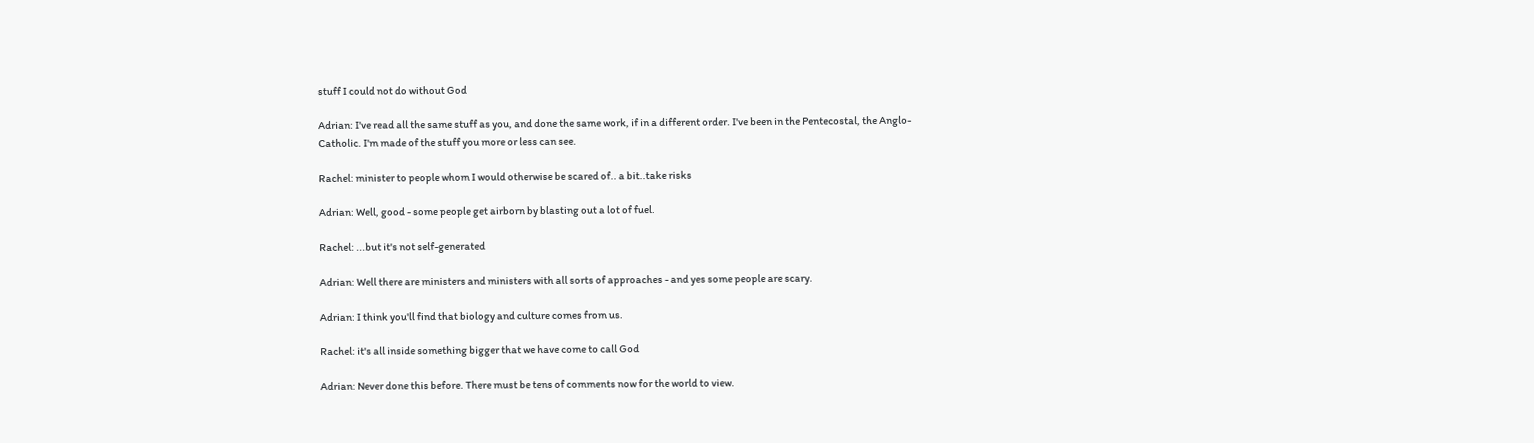stuff I could not do without God

Adrian: I've read all the same stuff as you, and done the same work, if in a different order. I've been in the Pentecostal, the Anglo-Catholic. I'm made of the stuff you more or less can see.

Rachel: minister to people whom I would otherwise be scared of.. a bit..take risks

Adrian: Well, good - some people get airborn by blasting out a lot of fuel.

Rachel: ...but it's not self-generated

Adrian: Well there are ministers and ministers with all sorts of approaches - and yes some people are scary.

Adrian: I think you'll find that biology and culture comes from us.

Rachel: it's all inside something bigger that we have come to call God

Adrian: Never done this before. There must be tens of comments now for the world to view.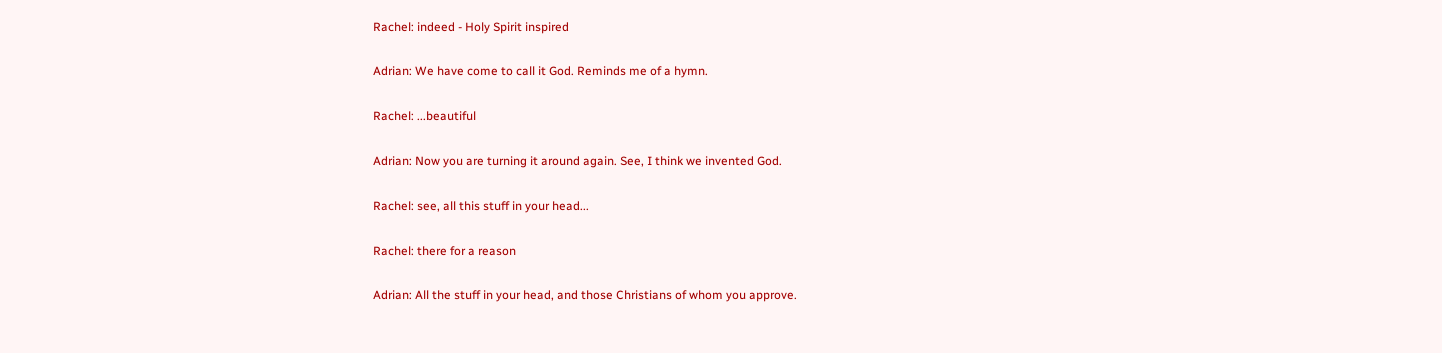Rachel: indeed - Holy Spirit inspired

Adrian: We have come to call it God. Reminds me of a hymn.

Rachel: ...beautiful

Adrian: Now you are turning it around again. See, I think we invented God.

Rachel: see, all this stuff in your head...

Rachel: there for a reason

Adrian: All the stuff in your head, and those Christians of whom you approve.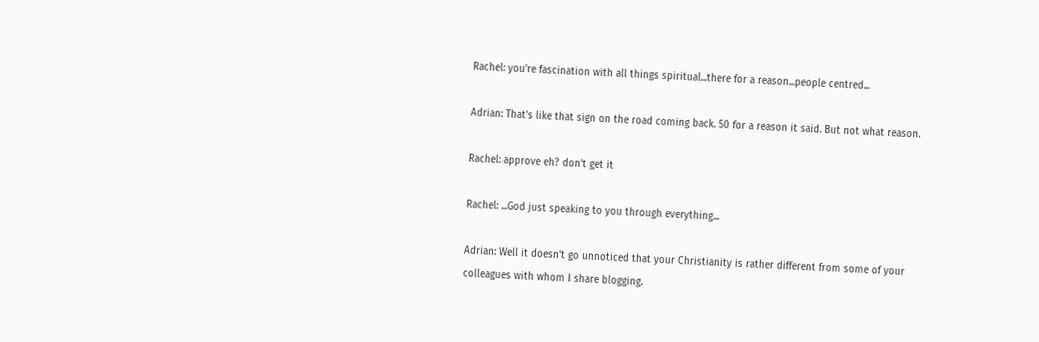Rachel: you're fascination with all things spiritual...there for a reason...people centred...

Adrian: That's like that sign on the road coming back. 50 for a reason it said. But not what reason.

Rachel: approve eh? don't get it

Rachel: ...God just speaking to you through everything...

Adrian: Well it doesn't go unnoticed that your Christianity is rather different from some of your colleagues with whom I share blogging.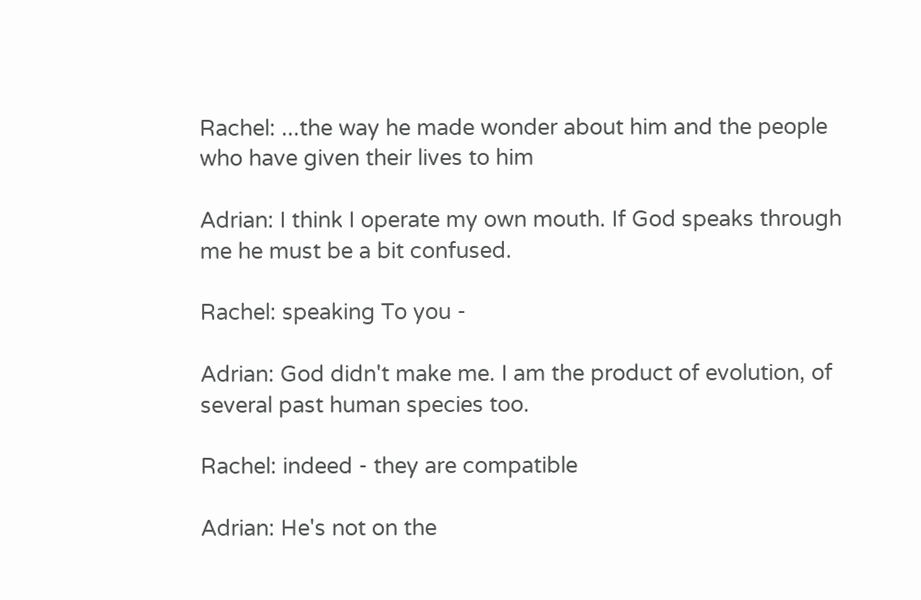Rachel: ...the way he made wonder about him and the people who have given their lives to him

Adrian: I think I operate my own mouth. If God speaks through me he must be a bit confused.

Rachel: speaking To you -

Adrian: God didn't make me. I am the product of evolution, of several past human species too.

Rachel: indeed - they are compatible

Adrian: He's not on the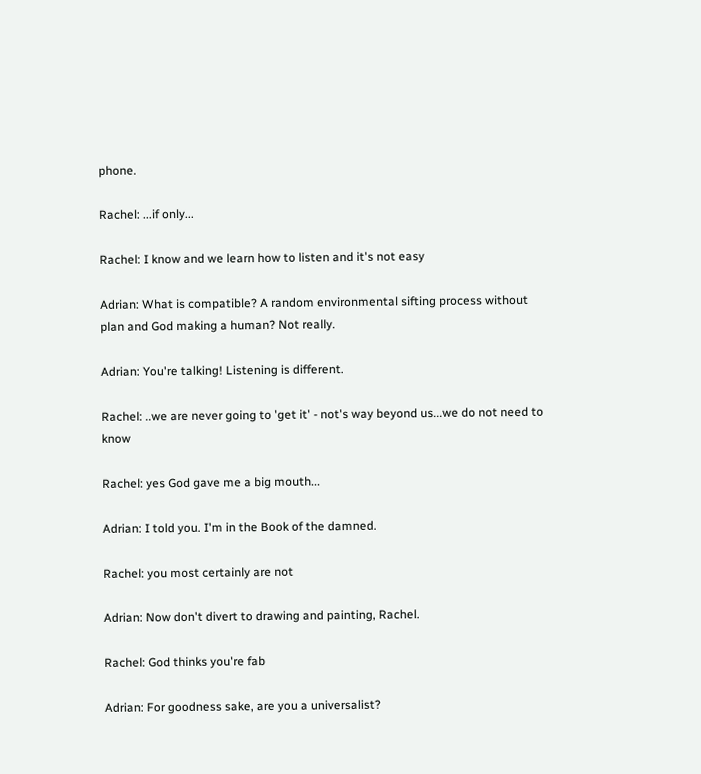phone.

Rachel: ...if only...

Rachel: I know and we learn how to listen and it's not easy

Adrian: What is compatible? A random environmental sifting process without plan and God making a human? Not really.

Adrian: You're talking! Listening is different.

Rachel: ..we are never going to 'get it' - not's way beyond us...we do not need to know

Rachel: yes God gave me a big mouth...

Adrian: I told you. I'm in the Book of the damned.

Rachel: you most certainly are not

Adrian: Now don't divert to drawing and painting, Rachel.

Rachel: God thinks you're fab

Adrian: For goodness sake, are you a universalist?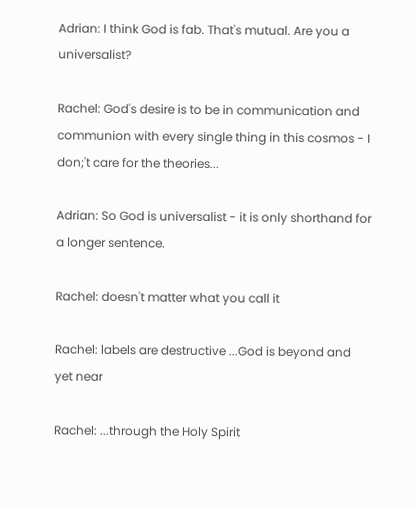Adrian: I think God is fab. That's mutual. Are you a universalist?

Rachel: God's desire is to be in communication and communion with every single thing in this cosmos - I don;'t care for the theories...

Adrian: So God is universalist - it is only shorthand for a longer sentence.

Rachel: doesn't matter what you call it

Rachel: labels are destructive ...God is beyond and yet near

Rachel: ...through the Holy Spirit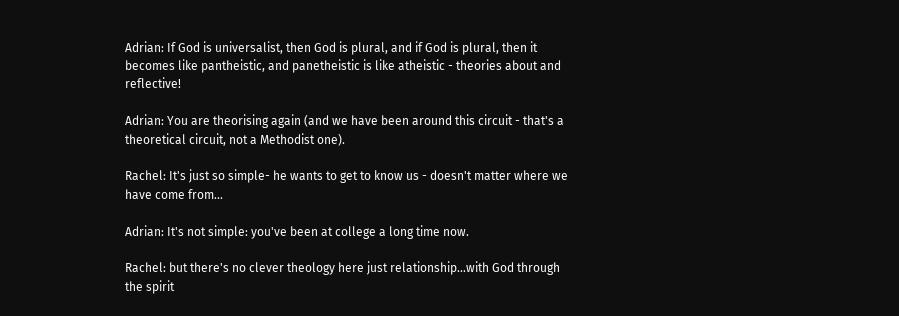Adrian: If God is universalist, then God is plural, and if God is plural, then it becomes like pantheistic, and panetheistic is like atheistic - theories about and reflective!

Adrian: You are theorising again (and we have been around this circuit - that's a theoretical circuit, not a Methodist one).

Rachel: It's just so simple- he wants to get to know us - doesn't matter where we have come from...

Adrian: It's not simple: you've been at college a long time now.

Rachel: but there's no clever theology here just relationship...with God through the spirit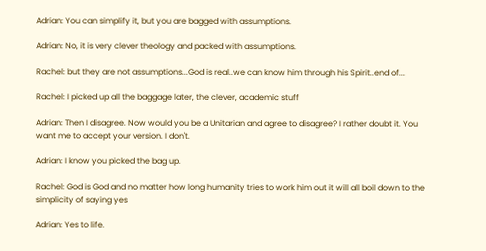Adrian: You can simplify it, but you are bagged with assumptions.

Adrian: No, it is very clever theology and packed with assumptions.

Rachel: but they are not assumptions...God is real..we can know him through his Spirit..end of...

Rachel: I picked up all the baggage later, the clever, academic stuff

Adrian: Then I disagree. Now would you be a Unitarian and agree to disagree? I rather doubt it. You want me to accept your version. I don't.

Adrian: I know you picked the bag up.

Rachel: God is God and no matter how long humanity tries to work him out it will all boil down to the simplicity of saying yes

Adrian: Yes to life.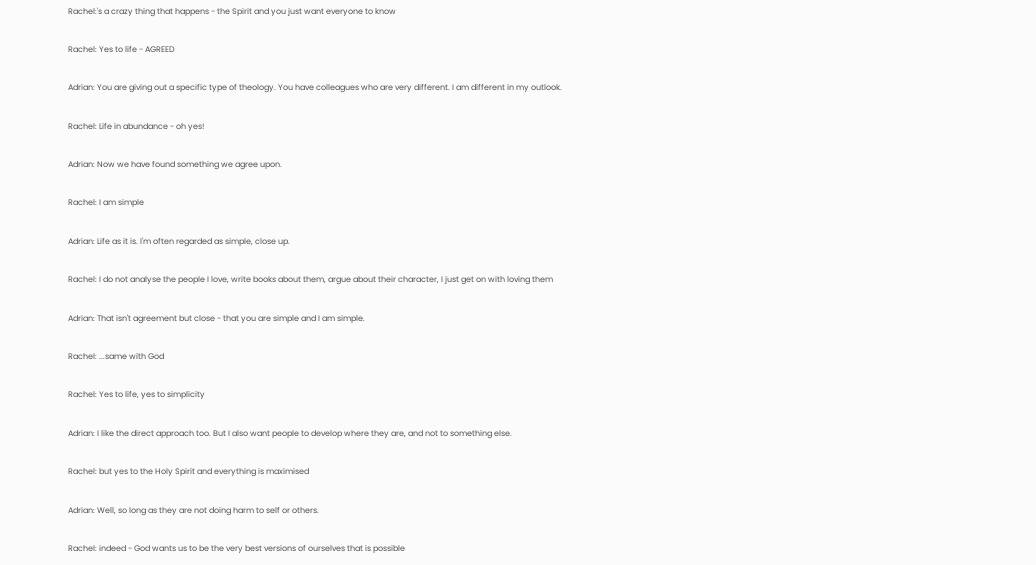Rachel:'s a crazy thing that happens - the Spirit and you just want everyone to know

Rachel: Yes to life - AGREED

Adrian: You are giving out a specific type of theology. You have colleagues who are very different. I am different in my outlook.

Rachel: Life in abundance - oh yes!

Adrian: Now we have found something we agree upon.

Rachel: I am simple

Adrian: Life as it is. I'm often regarded as simple, close up.

Rachel: I do not analyse the people I love, write books about them, argue about their character, I just get on with loving them

Adrian: That isn't agreement but close - that you are simple and I am simple.

Rachel: ...same with God

Rachel: Yes to life, yes to simplicity

Adrian: I like the direct approach too. But I also want people to develop where they are, and not to something else.

Rachel: but yes to the Holy Spirit and everything is maximised

Adrian: Well, so long as they are not doing harm to self or others.

Rachel: indeed - God wants us to be the very best versions of ourselves that is possible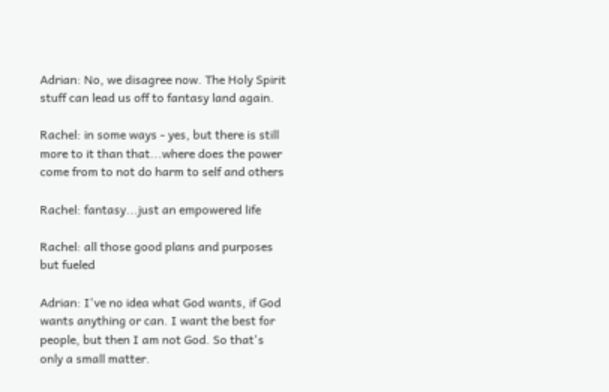Adrian: No, we disagree now. The Holy Spirit stuff can lead us off to fantasy land again.

Rachel: in some ways - yes, but there is still more to it than that...where does the power come from to not do harm to self and others

Rachel: fantasy...just an empowered life

Rachel: all those good plans and purposes but fueled

Adrian: I've no idea what God wants, if God wants anything or can. I want the best for people, but then I am not God. So that's only a small matter.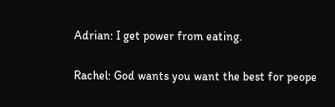Adrian: I get power from eating.

Rachel: God wants you want the best for peope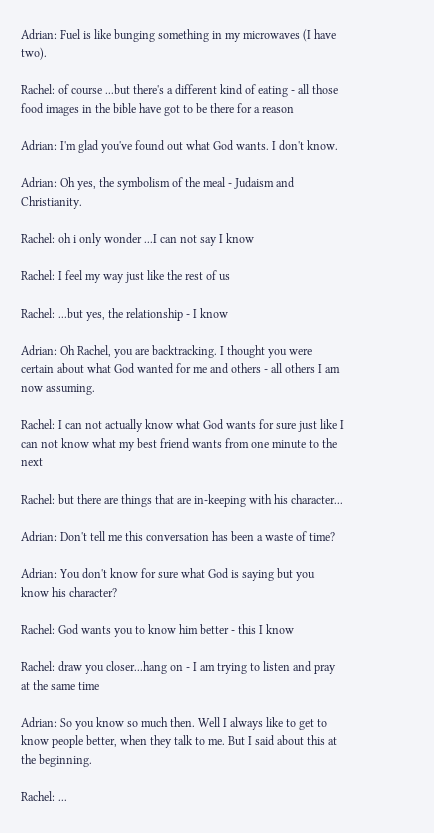Adrian: Fuel is like bunging something in my microwaves (I have two).

Rachel: of course ...but there's a different kind of eating - all those food images in the bible have got to be there for a reason

Adrian: I'm glad you've found out what God wants. I don't know.

Adrian: Oh yes, the symbolism of the meal - Judaism and Christianity.

Rachel: oh i only wonder ...I can not say I know

Rachel: I feel my way just like the rest of us

Rachel: ...but yes, the relationship - I know

Adrian: Oh Rachel, you are backtracking. I thought you were certain about what God wanted for me and others - all others I am now assuming.

Rachel: I can not actually know what God wants for sure just like I can not know what my best friend wants from one minute to the next

Rachel: but there are things that are in-keeping with his character...

Adrian: Don't tell me this conversation has been a waste of time?

Adrian: You don't know for sure what God is saying but you know his character?

Rachel: God wants you to know him better - this I know

Rachel: draw you closer...hang on - I am trying to listen and pray at the same time

Adrian: So you know so much then. Well I always like to get to know people better, when they talk to me. But I said about this at the beginning.

Rachel: ...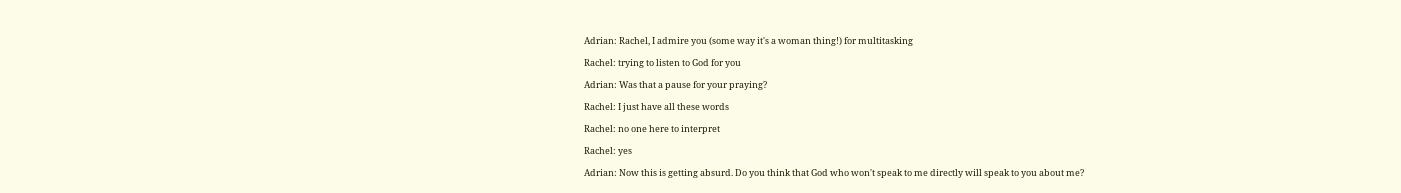Adrian: Rachel, I admire you (some way it's a woman thing!) for multitasking

Rachel: trying to listen to God for you

Adrian: Was that a pause for your praying?

Rachel: I just have all these words

Rachel: no one here to interpret

Rachel: yes

Adrian: Now this is getting absurd. Do you think that God who won't speak to me directly will speak to you about me?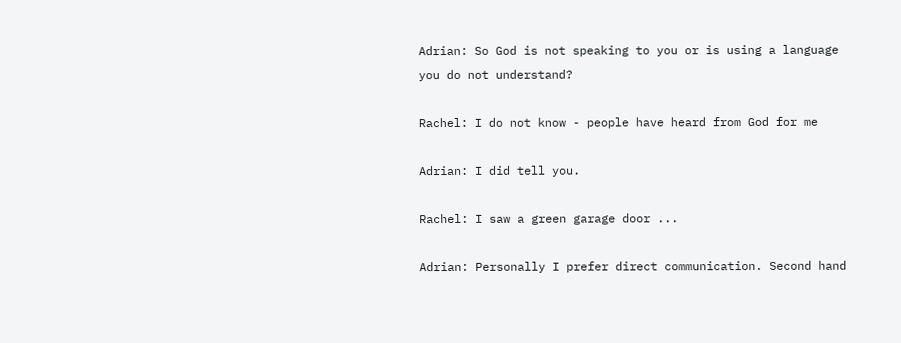Adrian: So God is not speaking to you or is using a language you do not understand?

Rachel: I do not know - people have heard from God for me

Adrian: I did tell you.

Rachel: I saw a green garage door ...

Adrian: Personally I prefer direct communication. Second hand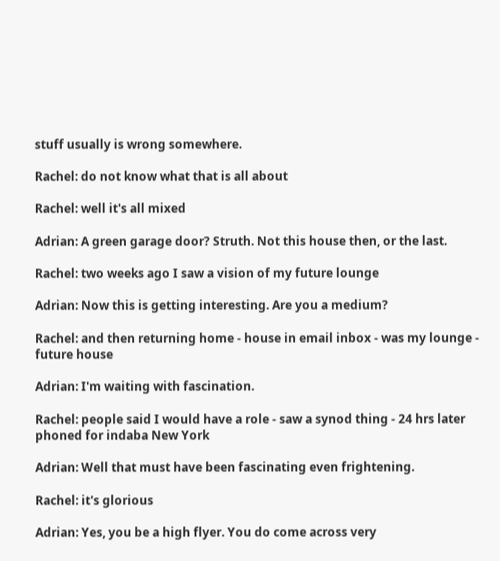stuff usually is wrong somewhere.

Rachel: do not know what that is all about

Rachel: well it's all mixed

Adrian: A green garage door? Struth. Not this house then, or the last.

Rachel: two weeks ago I saw a vision of my future lounge

Adrian: Now this is getting interesting. Are you a medium?

Rachel: and then returning home - house in email inbox - was my lounge - future house

Adrian: I'm waiting with fascination.

Rachel: people said I would have a role - saw a synod thing - 24 hrs later phoned for indaba New York

Adrian: Well that must have been fascinating even frightening.

Rachel: it's glorious

Adrian: Yes, you be a high flyer. You do come across very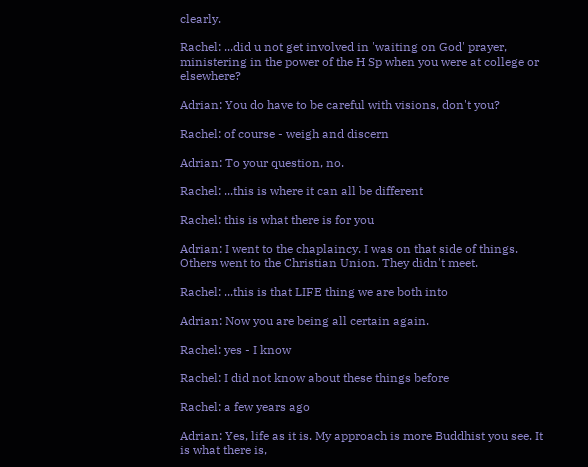clearly.

Rachel: ...did u not get involved in 'waiting on God' prayer, ministering in the power of the H Sp when you were at college or elsewhere?

Adrian: You do have to be careful with visions, don't you?

Rachel: of course - weigh and discern

Adrian: To your question, no.

Rachel: ...this is where it can all be different

Rachel: this is what there is for you

Adrian: I went to the chaplaincy. I was on that side of things. Others went to the Christian Union. They didn't meet.

Rachel: ...this is that LIFE thing we are both into

Adrian: Now you are being all certain again.

Rachel: yes - I know

Rachel: I did not know about these things before

Rachel: a few years ago

Adrian: Yes, life as it is. My approach is more Buddhist you see. It is what there is,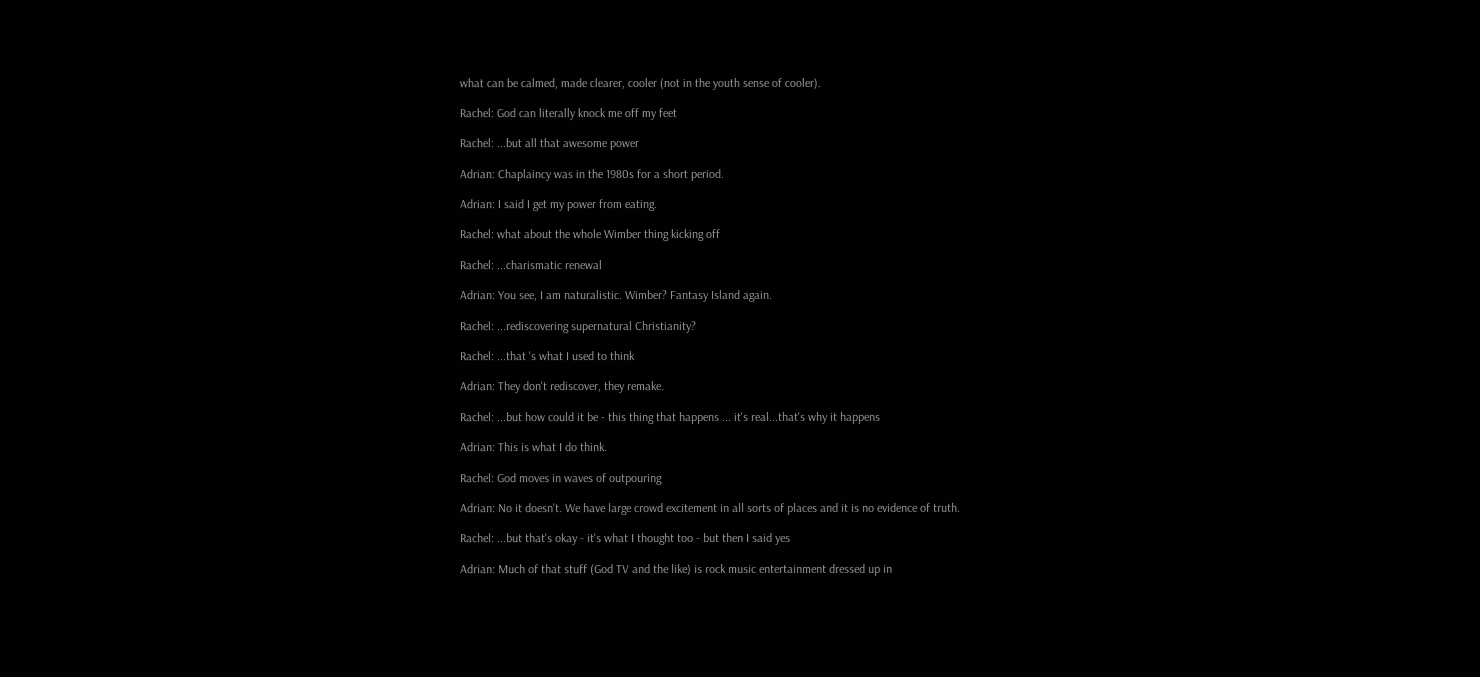what can be calmed, made clearer, cooler (not in the youth sense of cooler).

Rachel: God can literally knock me off my feet

Rachel: ...but all that awesome power

Adrian: Chaplaincy was in the 1980s for a short period.

Adrian: I said I get my power from eating.

Rachel: what about the whole Wimber thing kicking off

Rachel: ...charismatic renewal

Adrian: You see, I am naturalistic. Wimber? Fantasy Island again.

Rachel: ...rediscovering supernatural Christianity?

Rachel: ...that 's what I used to think

Adrian: They don't rediscover, they remake.

Rachel: ...but how could it be - this thing that happens ... it's real...that's why it happens

Adrian: This is what I do think.

Rachel: God moves in waves of outpouring

Adrian: No it doesn't. We have large crowd excitement in all sorts of places and it is no evidence of truth.

Rachel: ...but that's okay - it's what I thought too - but then I said yes

Adrian: Much of that stuff (God TV and the like) is rock music entertainment dressed up in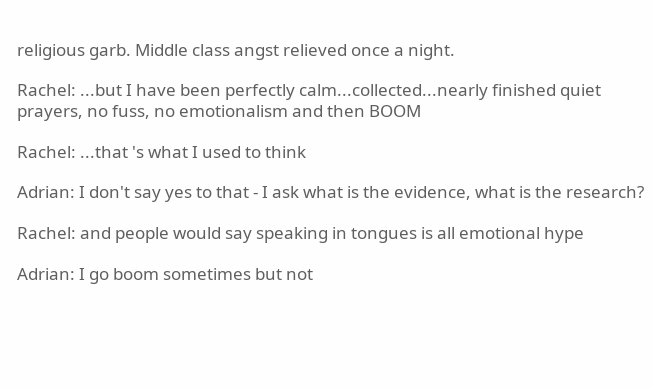religious garb. Middle class angst relieved once a night.

Rachel: ...but I have been perfectly calm...collected...nearly finished quiet prayers, no fuss, no emotionalism and then BOOM

Rachel: ...that 's what I used to think

Adrian: I don't say yes to that - I ask what is the evidence, what is the research?

Rachel: and people would say speaking in tongues is all emotional hype

Adrian: I go boom sometimes but not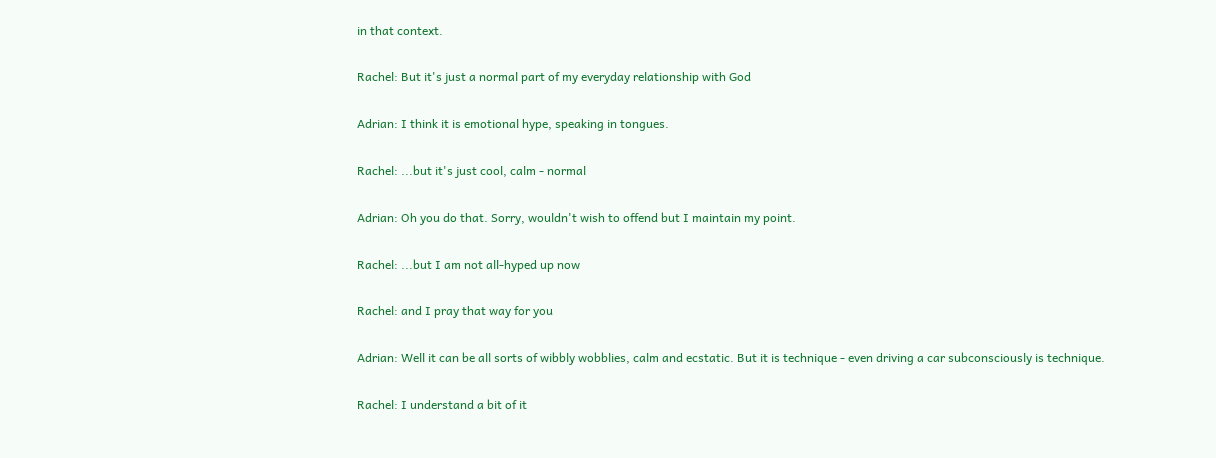in that context.

Rachel: But it's just a normal part of my everyday relationship with God

Adrian: I think it is emotional hype, speaking in tongues.

Rachel: ...but it's just cool, calm - normal

Adrian: Oh you do that. Sorry, wouldn't wish to offend but I maintain my point.

Rachel: ...but I am not all-hyped up now

Rachel: and I pray that way for you

Adrian: Well it can be all sorts of wibbly wobblies, calm and ecstatic. But it is technique - even driving a car subconsciously is technique.

Rachel: I understand a bit of it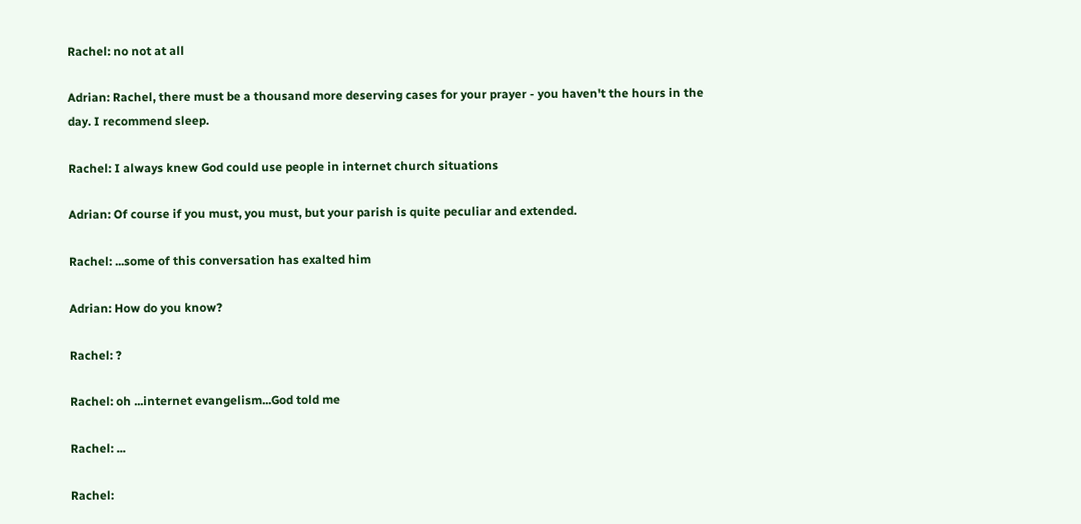Rachel: no not at all

Adrian: Rachel, there must be a thousand more deserving cases for your prayer - you haven't the hours in the day. I recommend sleep.

Rachel: I always knew God could use people in internet church situations

Adrian: Of course if you must, you must, but your parish is quite peculiar and extended.

Rachel: ...some of this conversation has exalted him

Adrian: How do you know?

Rachel: ?

Rachel: oh ...internet evangelism...God told me

Rachel: ...

Rachel: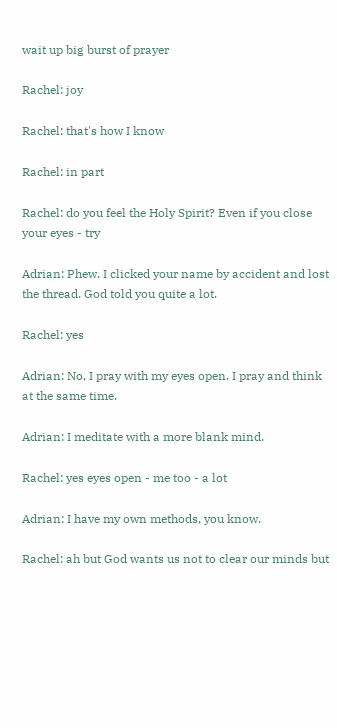wait up big burst of prayer

Rachel: joy

Rachel: that's how I know

Rachel: in part

Rachel: do you feel the Holy Spirit? Even if you close your eyes - try

Adrian: Phew. I clicked your name by accident and lost the thread. God told you quite a lot.

Rachel: yes

Adrian: No, I pray with my eyes open. I pray and think at the same time.

Adrian: I meditate with a more blank mind.

Rachel: yes eyes open - me too - a lot

Adrian: I have my own methods, you know.

Rachel: ah but God wants us not to clear our minds but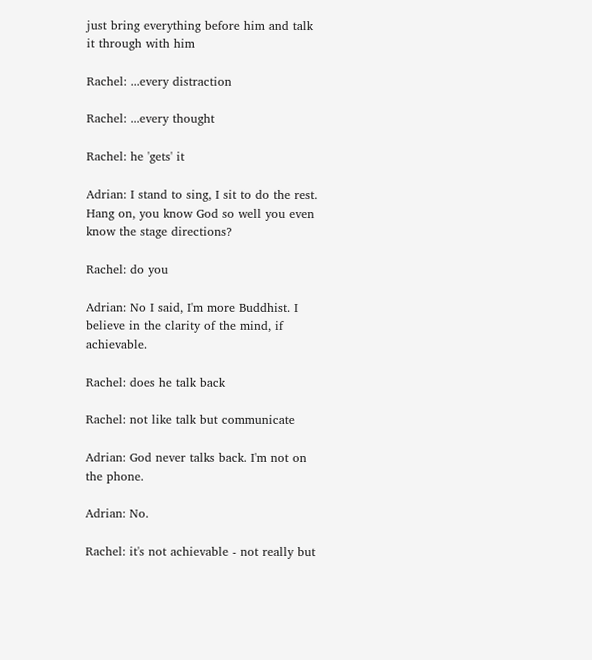just bring everything before him and talk it through with him

Rachel: ...every distraction

Rachel: ...every thought

Rachel: he 'gets' it

Adrian: I stand to sing, I sit to do the rest. Hang on, you know God so well you even know the stage directions?

Rachel: do you

Adrian: No I said, I'm more Buddhist. I believe in the clarity of the mind, if achievable.

Rachel: does he talk back

Rachel: not like talk but communicate

Adrian: God never talks back. I'm not on the phone.

Adrian: No.

Rachel: it's not achievable - not really but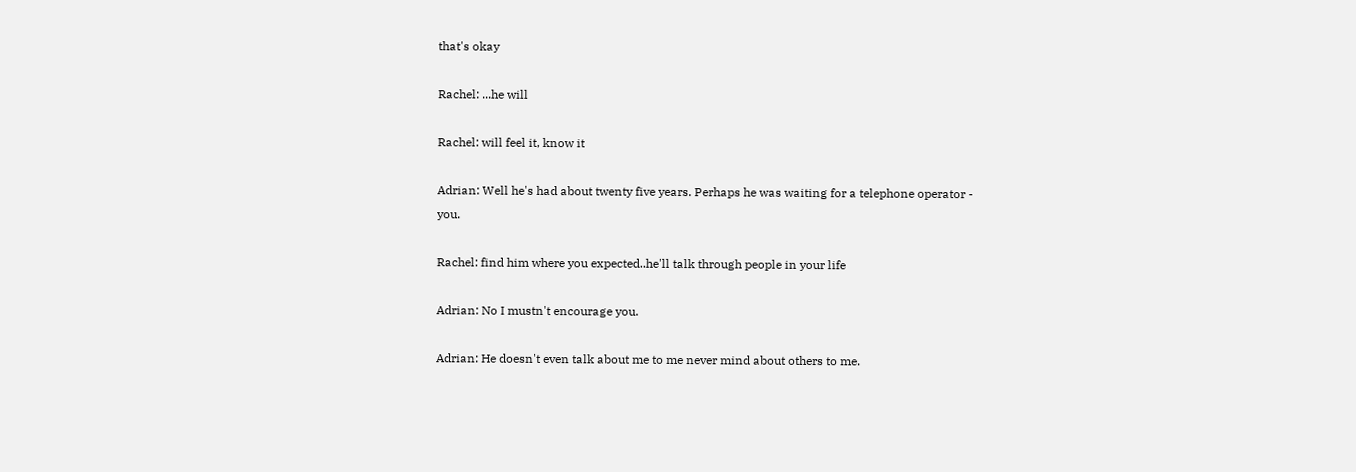that's okay

Rachel: ...he will

Rachel: will feel it, know it

Adrian: Well he's had about twenty five years. Perhaps he was waiting for a telephone operator - you.

Rachel: find him where you expected..he'll talk through people in your life

Adrian: No I mustn't encourage you.

Adrian: He doesn't even talk about me to me never mind about others to me.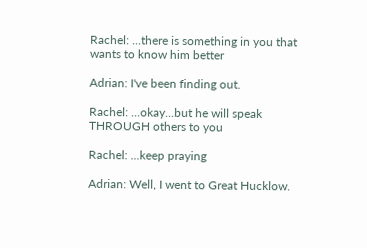Rachel: ...there is something in you that wants to know him better

Adrian: I've been finding out.

Rachel: ...okay...but he will speak THROUGH others to you

Rachel: ...keep praying

Adrian: Well, I went to Great Hucklow.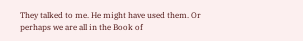They talked to me. He might have used them. Or perhaps we are all in the Book of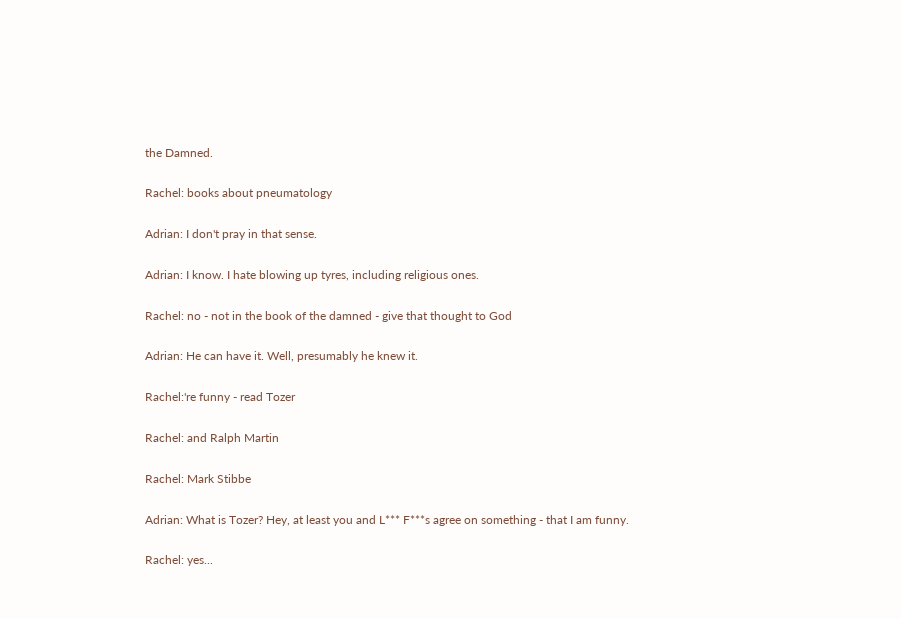the Damned.

Rachel: books about pneumatology

Adrian: I don't pray in that sense.

Adrian: I know. I hate blowing up tyres, including religious ones.

Rachel: no - not in the book of the damned - give that thought to God

Adrian: He can have it. Well, presumably he knew it.

Rachel:'re funny - read Tozer

Rachel: and Ralph Martin

Rachel: Mark Stibbe

Adrian: What is Tozer? Hey, at least you and L*** F***s agree on something - that I am funny.

Rachel: yes...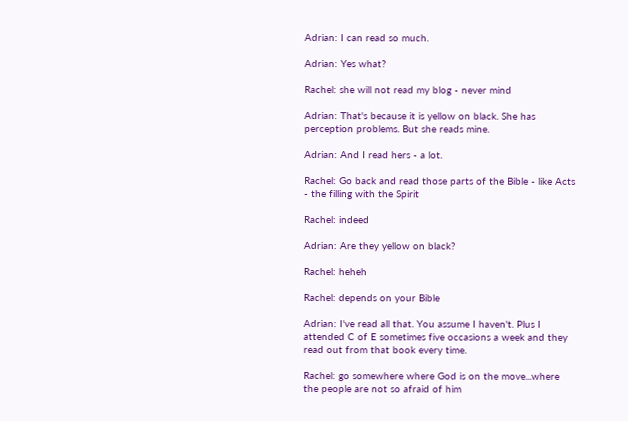Adrian: I can read so much.

Adrian: Yes what?

Rachel: she will not read my blog - never mind

Adrian: That's because it is yellow on black. She has perception problems. But she reads mine.

Adrian: And I read hers - a lot.

Rachel: Go back and read those parts of the Bible - like Acts - the filling with the Spirit

Rachel: indeed

Adrian: Are they yellow on black?

Rachel: heheh

Rachel: depends on your Bible

Adrian: I've read all that. You assume I haven't. Plus I attended C of E sometimes five occasions a week and they read out from that book every time.

Rachel: go somewhere where God is on the move...where the people are not so afraid of him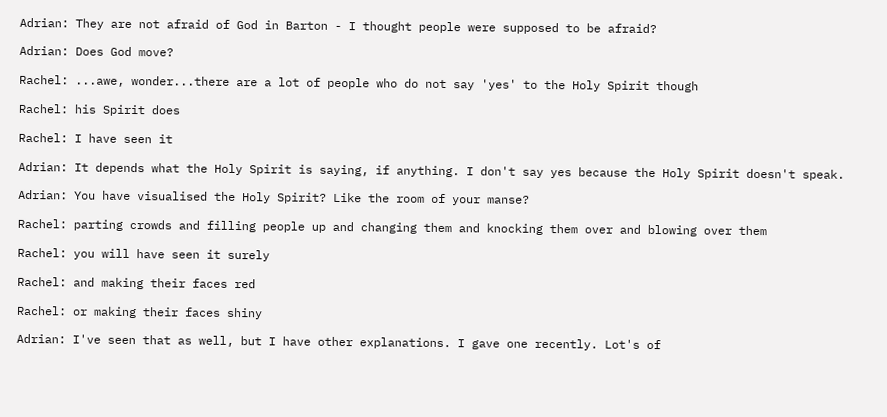Adrian: They are not afraid of God in Barton - I thought people were supposed to be afraid?

Adrian: Does God move?

Rachel: ...awe, wonder...there are a lot of people who do not say 'yes' to the Holy Spirit though

Rachel: his Spirit does

Rachel: I have seen it

Adrian: It depends what the Holy Spirit is saying, if anything. I don't say yes because the Holy Spirit doesn't speak.

Adrian: You have visualised the Holy Spirit? Like the room of your manse?

Rachel: parting crowds and filling people up and changing them and knocking them over and blowing over them

Rachel: you will have seen it surely

Rachel: and making their faces red

Rachel: or making their faces shiny

Adrian: I've seen that as well, but I have other explanations. I gave one recently. Lot's of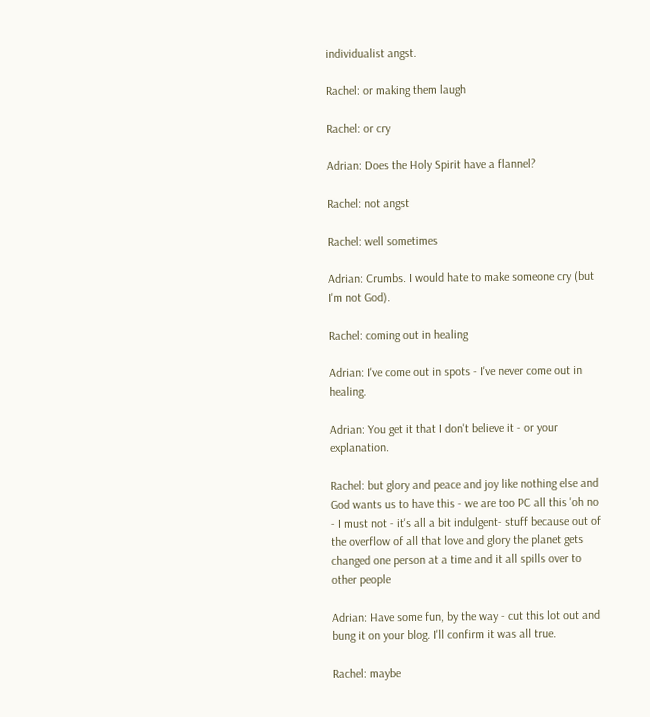individualist angst.

Rachel: or making them laugh

Rachel: or cry

Adrian: Does the Holy Spirit have a flannel?

Rachel: not angst

Rachel: well sometimes

Adrian: Crumbs. I would hate to make someone cry (but I'm not God).

Rachel: coming out in healing

Adrian: I've come out in spots - I've never come out in healing.

Adrian: You get it that I don't believe it - or your explanation.

Rachel: but glory and peace and joy like nothing else and God wants us to have this - we are too PC all this 'oh no - I must not - it's all a bit indulgent- stuff because out of the overflow of all that love and glory the planet gets changed one person at a time and it all spills over to other people

Adrian: Have some fun, by the way - cut this lot out and bung it on your blog. I'll confirm it was all true.

Rachel: maybe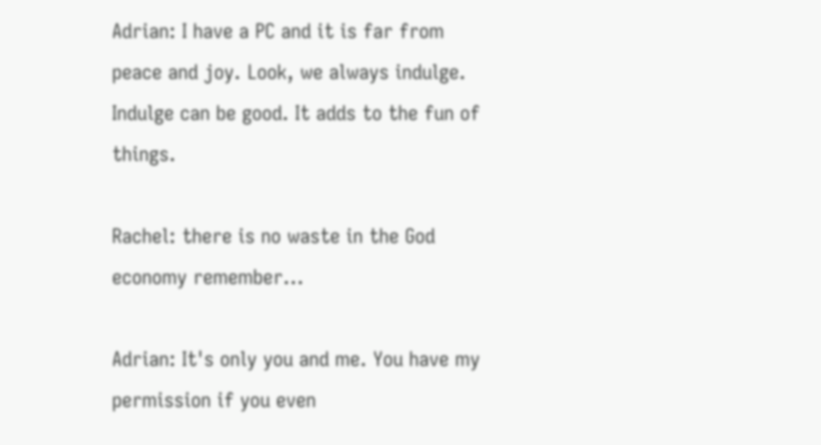Adrian: I have a PC and it is far from peace and joy. Look, we always indulge. Indulge can be good. It adds to the fun of things.

Rachel: there is no waste in the God economy remember...

Adrian: It's only you and me. You have my permission if you even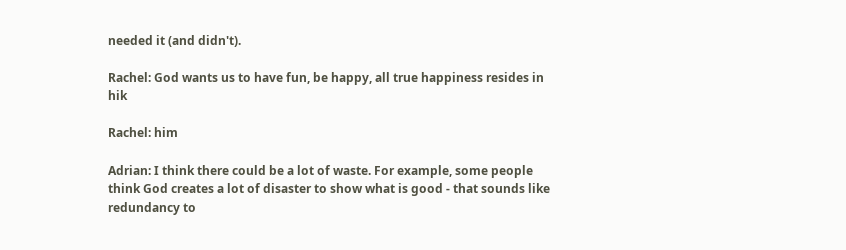needed it (and didn't).

Rachel: God wants us to have fun, be happy, all true happiness resides in hik

Rachel: him

Adrian: I think there could be a lot of waste. For example, some people think God creates a lot of disaster to show what is good - that sounds like redundancy to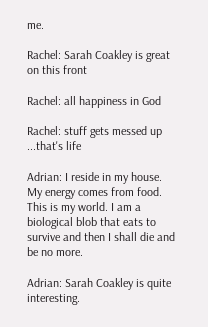me.

Rachel: Sarah Coakley is great on this front

Rachel: all happiness in God

Rachel: stuff gets messed up ...that's life

Adrian: I reside in my house. My energy comes from food. This is my world. I am a biological blob that eats to survive and then I shall die and be no more.

Adrian: Sarah Coakley is quite interesting.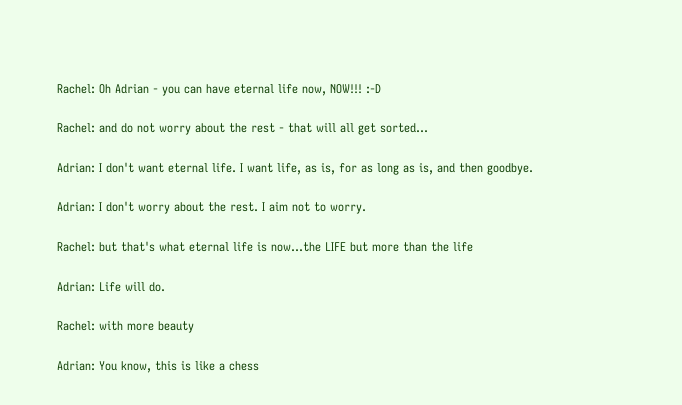Rachel: Oh Adrian - you can have eternal life now, NOW!!! :-D

Rachel: and do not worry about the rest - that will all get sorted...

Adrian: I don't want eternal life. I want life, as is, for as long as is, and then goodbye.

Adrian: I don't worry about the rest. I aim not to worry.

Rachel: but that's what eternal life is now...the LIFE but more than the life

Adrian: Life will do.

Rachel: with more beauty

Adrian: You know, this is like a chess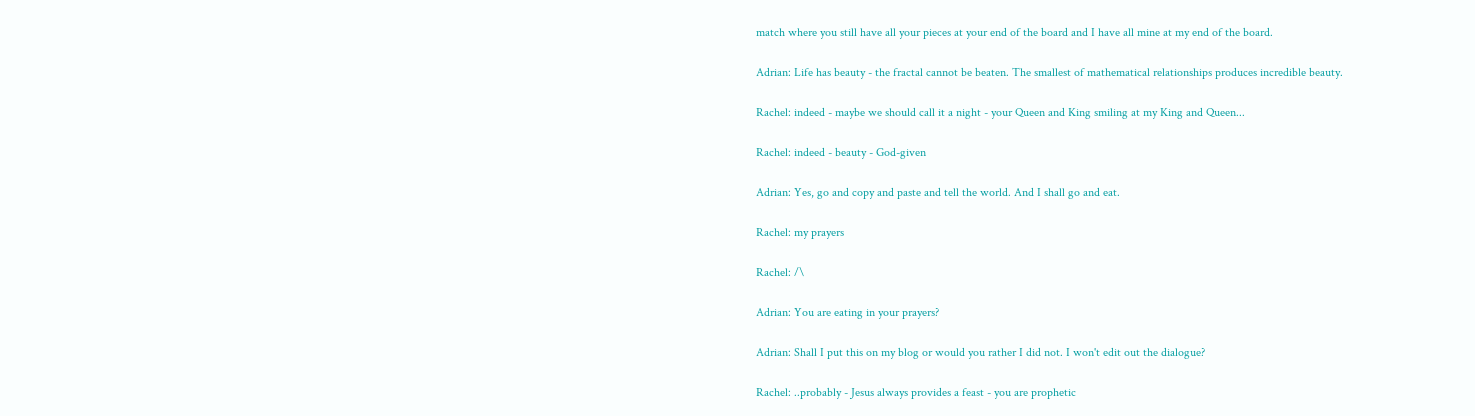match where you still have all your pieces at your end of the board and I have all mine at my end of the board.

Adrian: Life has beauty - the fractal cannot be beaten. The smallest of mathematical relationships produces incredible beauty.

Rachel: indeed - maybe we should call it a night - your Queen and King smiling at my King and Queen...

Rachel: indeed - beauty - God-given

Adrian: Yes, go and copy and paste and tell the world. And I shall go and eat.

Rachel: my prayers

Rachel: /\

Adrian: You are eating in your prayers?

Adrian: Shall I put this on my blog or would you rather I did not. I won't edit out the dialogue?

Rachel: ..probably - Jesus always provides a feast - you are prophetic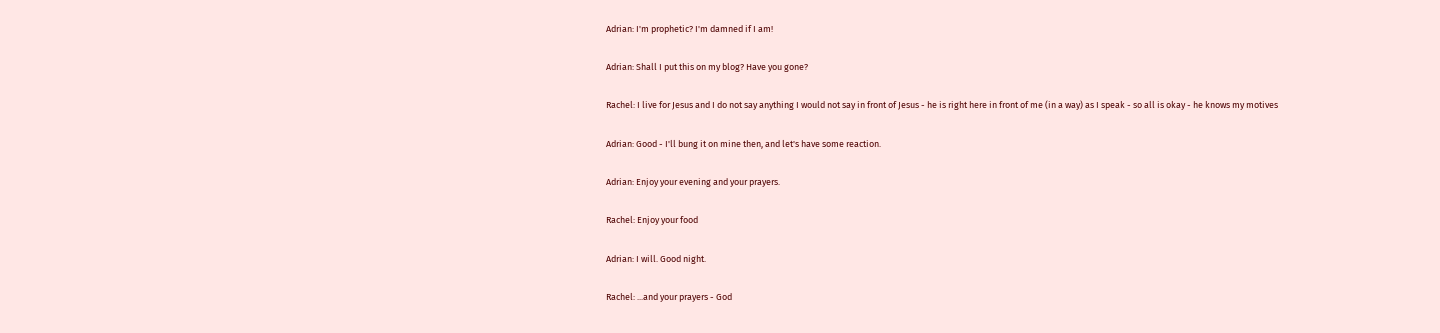Adrian: I'm prophetic? I'm damned if I am!

Adrian: Shall I put this on my blog? Have you gone?

Rachel: I live for Jesus and I do not say anything I would not say in front of Jesus - he is right here in front of me (in a way) as I speak - so all is okay - he knows my motives

Adrian: Good - I'll bung it on mine then, and let's have some reaction.

Adrian: Enjoy your evening and your prayers.

Rachel: Enjoy your food

Adrian: I will. Good night.

Rachel: ...and your prayers - God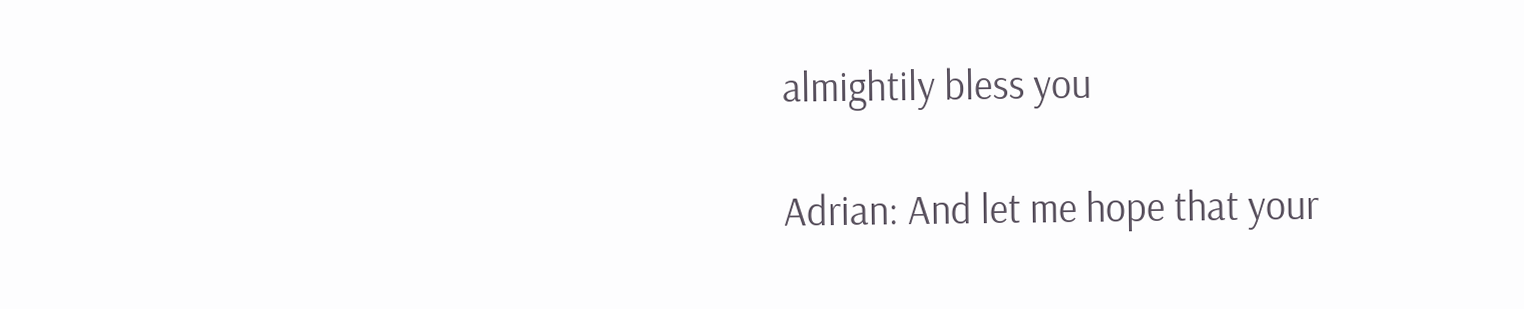almightily bless you

Adrian: And let me hope that your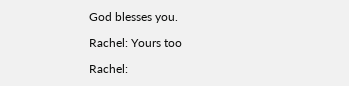God blesses you.

Rachel: Yours too

Rachel: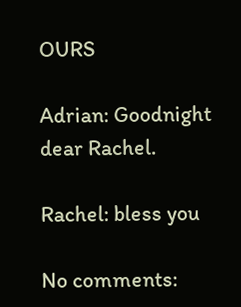OURS

Adrian: Goodnight dear Rachel.

Rachel: bless you

No comments: